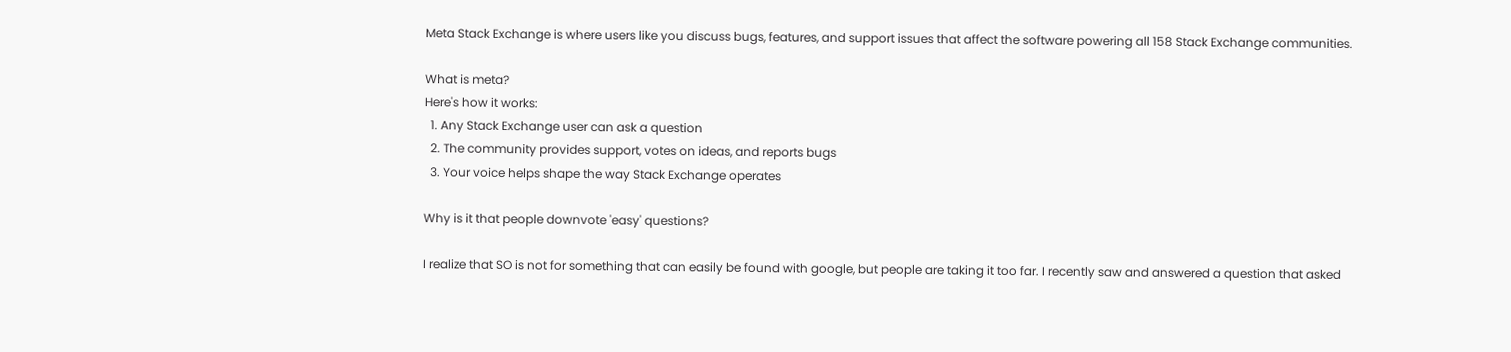Meta Stack Exchange is where users like you discuss bugs, features, and support issues that affect the software powering all 158 Stack Exchange communities.

What is meta?
Here's how it works:
  1. Any Stack Exchange user can ask a question
  2. The community provides support, votes on ideas, and reports bugs
  3. Your voice helps shape the way Stack Exchange operates

Why is it that people downvote 'easy' questions?

I realize that SO is not for something that can easily be found with google, but people are taking it too far. I recently saw and answered a question that asked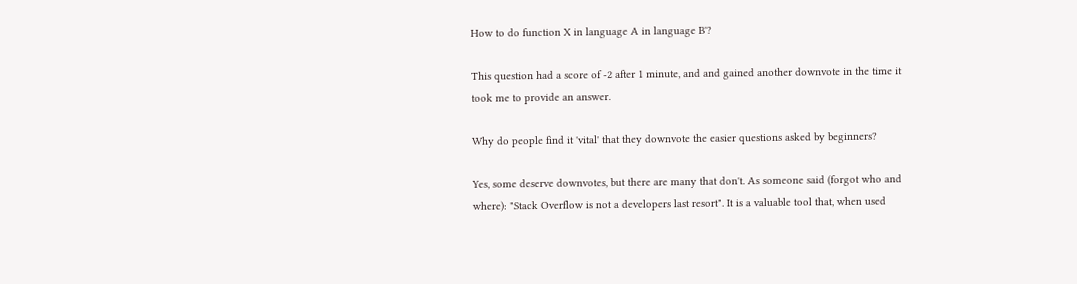How to do function X in language A in language B'?

This question had a score of -2 after 1 minute, and and gained another downvote in the time it took me to provide an answer.

Why do people find it 'vital' that they downvote the easier questions asked by beginners?

Yes, some deserve downvotes, but there are many that don't. As someone said (forgot who and where): "Stack Overflow is not a developers last resort". It is a valuable tool that, when used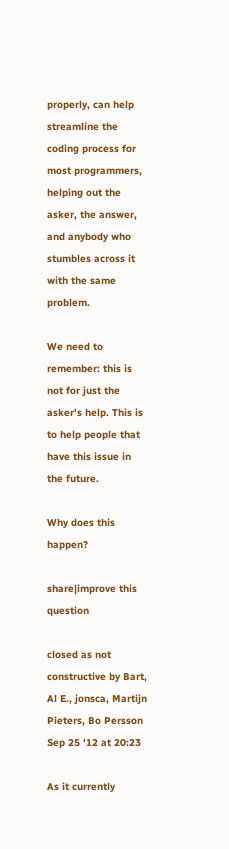properly, can help streamline the coding process for most programmers, helping out the asker, the answer, and anybody who stumbles across it with the same problem.

We need to remember: this is not for just the asker's help. This is to help people that have this issue in the future.

Why does this happen?

share|improve this question

closed as not constructive by Bart, Al E., jonsca, Martijn Pieters, Bo Persson Sep 25 '12 at 20:23

As it currently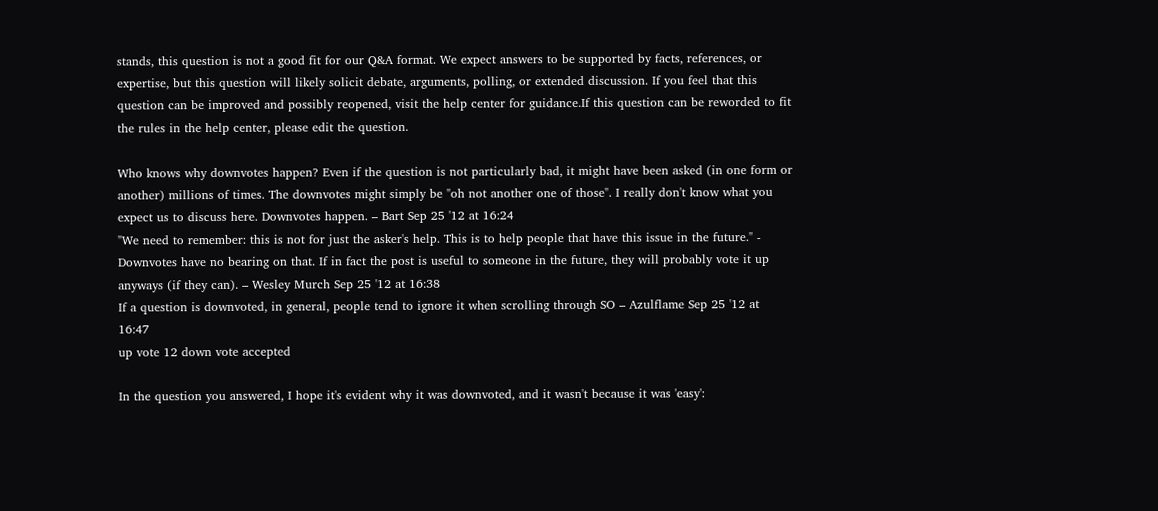stands, this question is not a good fit for our Q&A format. We expect answers to be supported by facts, references, or expertise, but this question will likely solicit debate, arguments, polling, or extended discussion. If you feel that this question can be improved and possibly reopened, visit the help center for guidance.If this question can be reworded to fit the rules in the help center, please edit the question.

Who knows why downvotes happen? Even if the question is not particularly bad, it might have been asked (in one form or another) millions of times. The downvotes might simply be "oh not another one of those". I really don't know what you expect us to discuss here. Downvotes happen. – Bart Sep 25 '12 at 16:24
"We need to remember: this is not for just the asker's help. This is to help people that have this issue in the future." - Downvotes have no bearing on that. If in fact the post is useful to someone in the future, they will probably vote it up anyways (if they can). – Wesley Murch Sep 25 '12 at 16:38
If a question is downvoted, in general, people tend to ignore it when scrolling through SO – Azulflame Sep 25 '12 at 16:47
up vote 12 down vote accepted

In the question you answered, I hope it's evident why it was downvoted, and it wasn't because it was 'easy':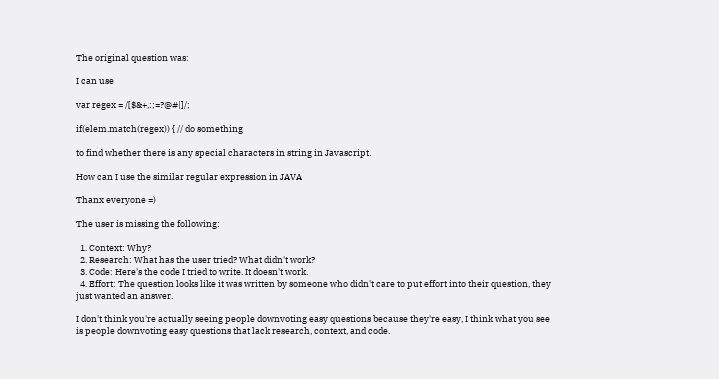The original question was:

I can use

var regex = /[$&+,:;=?@#|]/;

if(elem.match(regex)) { // do something

to find whether there is any special characters in string in Javascript.

How can I use the similar regular expression in JAVA

Thanx everyone =)

The user is missing the following:

  1. Context: Why?
  2. Research: What has the user tried? What didn't work?
  3. Code: Here's the code I tried to write. It doesn't work.
  4. Effort: The question looks like it was written by someone who didn't care to put effort into their question, they just wanted an answer.

I don't think you're actually seeing people downvoting easy questions because they're easy, I think what you see is people downvoting easy questions that lack research, context, and code.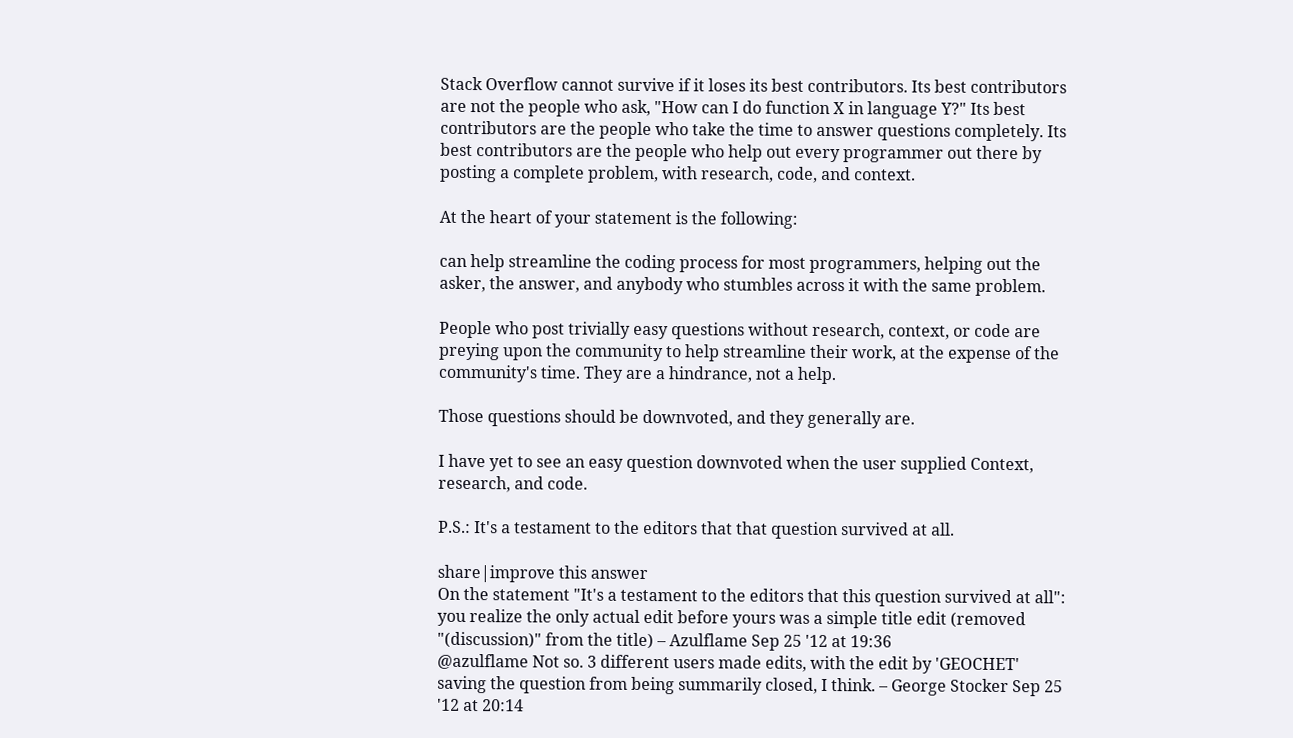Stack Overflow cannot survive if it loses its best contributors. Its best contributors are not the people who ask, "How can I do function X in language Y?" Its best contributors are the people who take the time to answer questions completely. Its best contributors are the people who help out every programmer out there by posting a complete problem, with research, code, and context.

At the heart of your statement is the following:

can help streamline the coding process for most programmers, helping out the asker, the answer, and anybody who stumbles across it with the same problem.

People who post trivially easy questions without research, context, or code are preying upon the community to help streamline their work, at the expense of the community's time. They are a hindrance, not a help.

Those questions should be downvoted, and they generally are.

I have yet to see an easy question downvoted when the user supplied Context, research, and code.

P.S.: It's a testament to the editors that that question survived at all.

share|improve this answer
On the statement "It's a testament to the editors that this question survived at all": you realize the only actual edit before yours was a simple title edit (removed "(discussion)" from the title) – Azulflame Sep 25 '12 at 19:36
@azulflame Not so. 3 different users made edits, with the edit by 'GEOCHET' saving the question from being summarily closed, I think. – George Stocker Sep 25 '12 at 20:14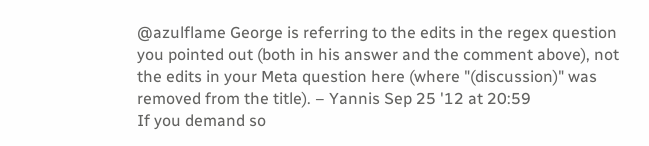@azulflame George is referring to the edits in the regex question you pointed out (both in his answer and the comment above), not the edits in your Meta question here (where "(discussion)" was removed from the title). – Yannis Sep 25 '12 at 20:59
If you demand so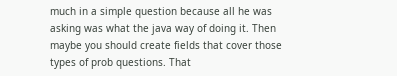much in a simple question because all he was asking was what the java way of doing it. Then maybe you should create fields that cover those types of prob questions. That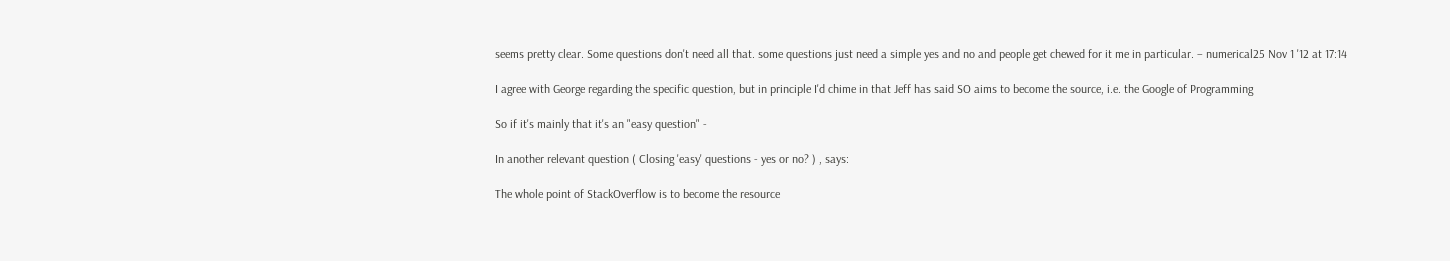seems pretty clear. Some questions don't need all that. some questions just need a simple yes and no and people get chewed for it me in particular. – numerical25 Nov 1 '12 at 17:14

I agree with George regarding the specific question, but in principle I'd chime in that Jeff has said SO aims to become the source, i.e. the Google of Programming

So if it's mainly that it's an "easy question" -

In another relevant question ( Closing 'easy' questions - yes or no? ) , says:

The whole point of StackOverflow is to become the resource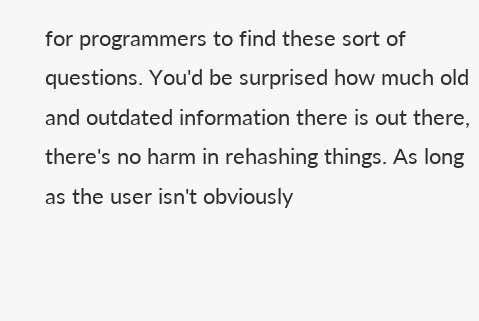for programmers to find these sort of questions. You'd be surprised how much old and outdated information there is out there, there's no harm in rehashing things. As long as the user isn't obviously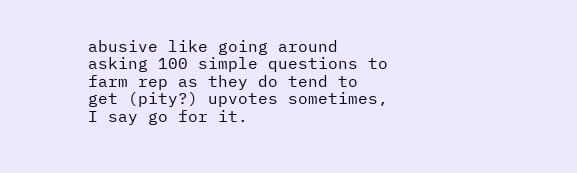abusive like going around asking 100 simple questions to farm rep as they do tend to get (pity?) upvotes sometimes, I say go for it.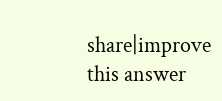share|improve this answer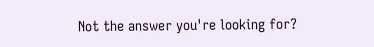Not the answer you're looking for?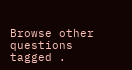Browse other questions tagged .